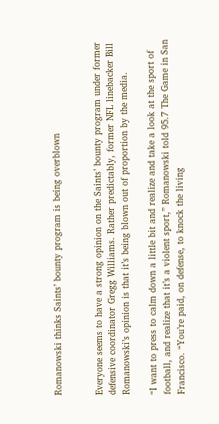Romanowski thinks Saints’ bounty program is being overblown


Everyone seems to have a strong opinion on the Saints’ bounty program under former defensive coordinator Gregg Williams. Rather predictably, former NFL linebacker Bill Romanowski’s opinion is that it’s being blown out of proportion by the media.

“I want to press to calm down a little bit and realize and take a look at the sport of football, and realize that it’s a violent sport,” Romanowski told 95.7 The Game in San Francisco. “You’re paid, on defense, to knock the living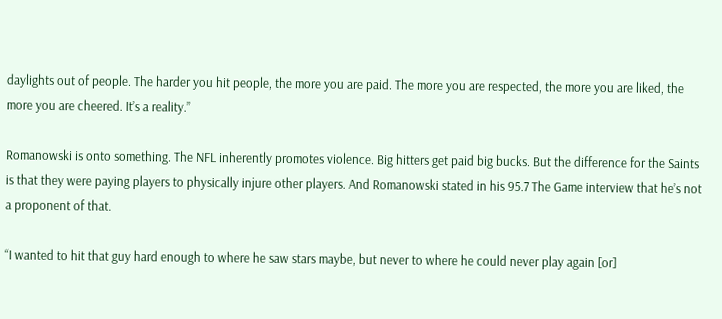daylights out of people. The harder you hit people, the more you are paid. The more you are respected, the more you are liked, the more you are cheered. It’s a reality.”

Romanowski is onto something. The NFL inherently promotes violence. Big hitters get paid big bucks. But the difference for the Saints is that they were paying players to physically injure other players. And Romanowski stated in his 95.7 The Game interview that he’s not a proponent of that.

“I wanted to hit that guy hard enough to where he saw stars maybe, but never to where he could never play again [or]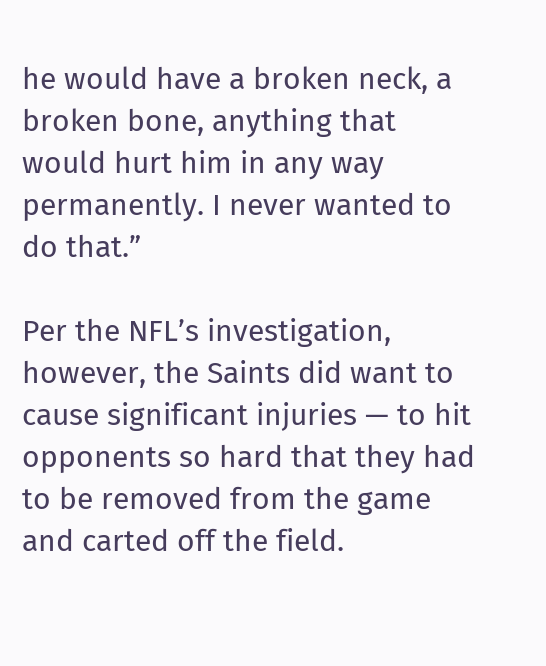he would have a broken neck, a broken bone, anything that would hurt him in any way permanently. I never wanted to do that.”

Per the NFL’s investigation, however, the Saints did want to cause significant injuries — to hit opponents so hard that they had to be removed from the game and carted off the field.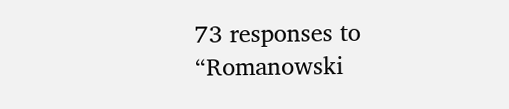73 responses to “Romanowski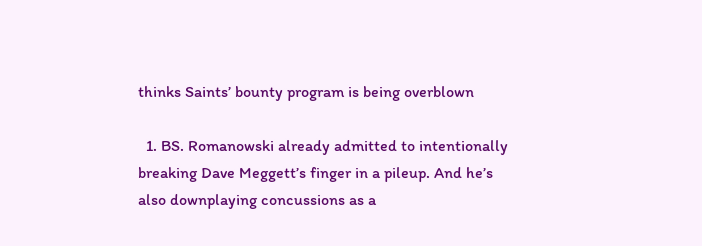thinks Saints’ bounty program is being overblown

  1. BS. Romanowski already admitted to intentionally breaking Dave Meggett’s finger in a pileup. And he’s also downplaying concussions as a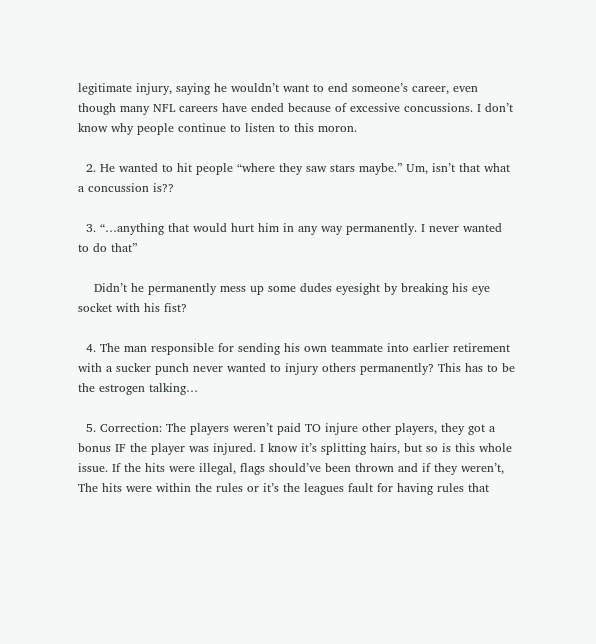legitimate injury, saying he wouldn’t want to end someone’s career, even though many NFL careers have ended because of excessive concussions. I don’t know why people continue to listen to this moron.

  2. He wanted to hit people “where they saw stars maybe.” Um, isn’t that what a concussion is??

  3. “…anything that would hurt him in any way permanently. I never wanted to do that”

    Didn’t he permanently mess up some dudes eyesight by breaking his eye socket with his fist?

  4. The man responsible for sending his own teammate into earlier retirement with a sucker punch never wanted to injury others permanently? This has to be the estrogen talking…

  5. Correction: The players weren’t paid TO injure other players, they got a bonus IF the player was injured. I know it’s splitting hairs, but so is this whole issue. If the hits were illegal, flags should’ve been thrown and if they weren’t, The hits were within the rules or it’s the leagues fault for having rules that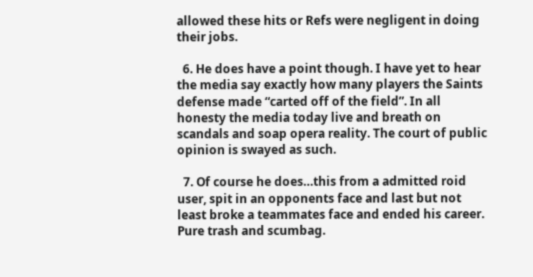allowed these hits or Refs were negligent in doing their jobs.

  6. He does have a point though. I have yet to hear the media say exactly how many players the Saints defense made “carted off of the field”. In all honesty the media today live and breath on scandals and soap opera reality. The court of public opinion is swayed as such.

  7. Of course he does…this from a admitted roid user, spit in an opponents face and last but not least broke a teammates face and ended his career. Pure trash and scumbag.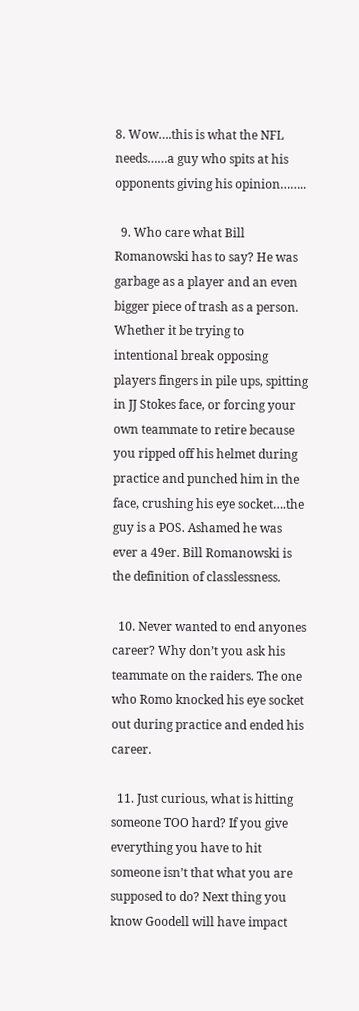8. Wow….this is what the NFL needs……a guy who spits at his opponents giving his opinion……..

  9. Who care what Bill Romanowski has to say? He was garbage as a player and an even bigger piece of trash as a person. Whether it be trying to intentional break opposing players fingers in pile ups, spitting in JJ Stokes face, or forcing your own teammate to retire because you ripped off his helmet during practice and punched him in the face, crushing his eye socket….the guy is a POS. Ashamed he was ever a 49er. Bill Romanowski is the definition of classlessness.

  10. Never wanted to end anyones career? Why don’t you ask his teammate on the raiders. The one who Romo knocked his eye socket out during practice and ended his career.

  11. Just curious, what is hitting someone TOO hard? If you give everything you have to hit someone isn’t that what you are supposed to do? Next thing you know Goodell will have impact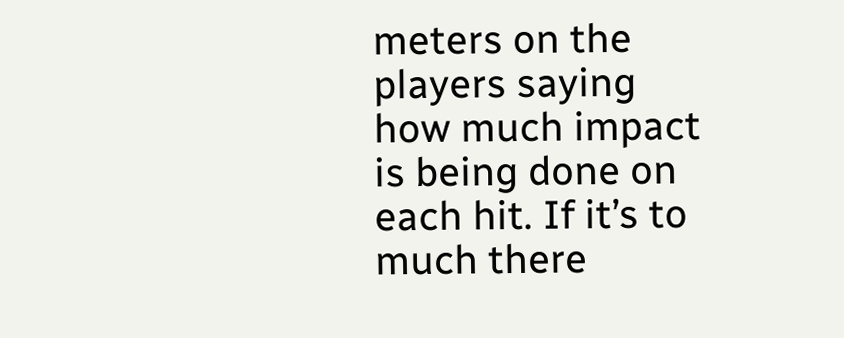meters on the players saying how much impact is being done on each hit. If it’s to much there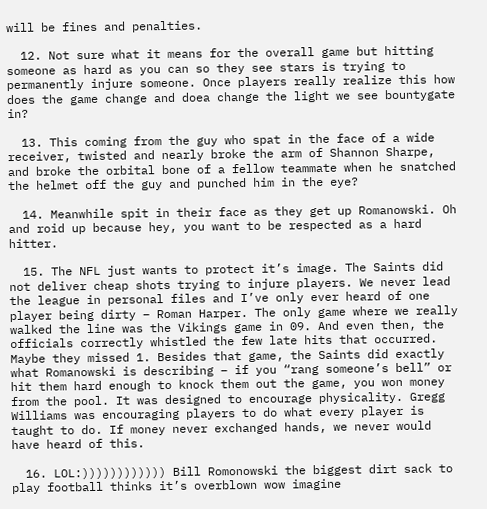will be fines and penalties.

  12. Not sure what it means for the overall game but hitting someone as hard as you can so they see stars is trying to permanently injure someone. Once players really realize this how does the game change and doea change the light we see bountygate in?

  13. This coming from the guy who spat in the face of a wide receiver, twisted and nearly broke the arm of Shannon Sharpe, and broke the orbital bone of a fellow teammate when he snatched the helmet off the guy and punched him in the eye?

  14. Meanwhile spit in their face as they get up Romanowski. Oh and roid up because hey, you want to be respected as a hard hitter.

  15. The NFL just wants to protect it’s image. The Saints did not deliver cheap shots trying to injure players. We never lead the league in personal files and I’ve only ever heard of one player being dirty – Roman Harper. The only game where we really walked the line was the Vikings game in 09. And even then, the officials correctly whistled the few late hits that occurred. Maybe they missed 1. Besides that game, the Saints did exactly what Romanowski is describing – if you “rang someone’s bell” or hit them hard enough to knock them out the game, you won money from the pool. It was designed to encourage physicality. Gregg Williams was encouraging players to do what every player is taught to do. If money never exchanged hands, we never would have heard of this.

  16. LOL:)))))))))))) Bill Romonowski the biggest dirt sack to play football thinks it’s overblown wow imagine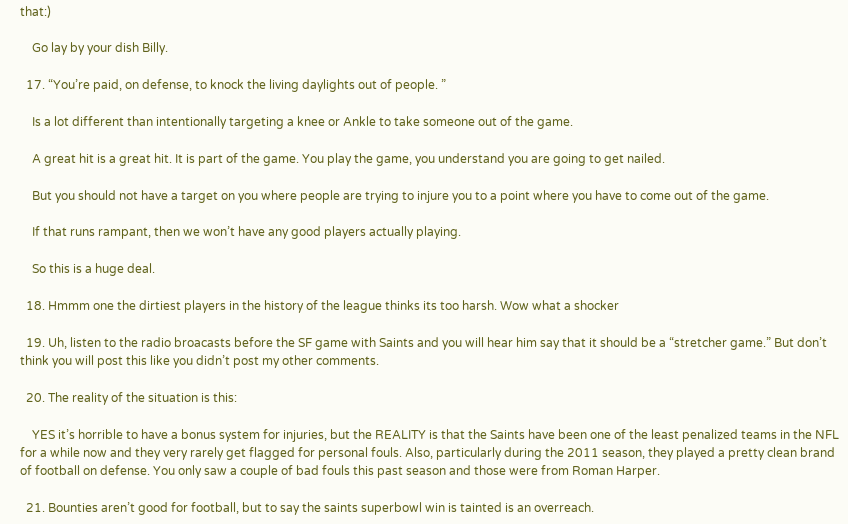that:)

    Go lay by your dish Billy.

  17. “You’re paid, on defense, to knock the living daylights out of people. ”

    Is a lot different than intentionally targeting a knee or Ankle to take someone out of the game.

    A great hit is a great hit. It is part of the game. You play the game, you understand you are going to get nailed.

    But you should not have a target on you where people are trying to injure you to a point where you have to come out of the game.

    If that runs rampant, then we won’t have any good players actually playing.

    So this is a huge deal.

  18. Hmmm one the dirtiest players in the history of the league thinks its too harsh. Wow what a shocker

  19. Uh, listen to the radio broacasts before the SF game with Saints and you will hear him say that it should be a “stretcher game.” But don’t think you will post this like you didn’t post my other comments.

  20. The reality of the situation is this:

    YES it’s horrible to have a bonus system for injuries, but the REALITY is that the Saints have been one of the least penalized teams in the NFL for a while now and they very rarely get flagged for personal fouls. Also, particularly during the 2011 season, they played a pretty clean brand of football on defense. You only saw a couple of bad fouls this past season and those were from Roman Harper.

  21. Bounties aren’t good for football, but to say the saints superbowl win is tainted is an overreach.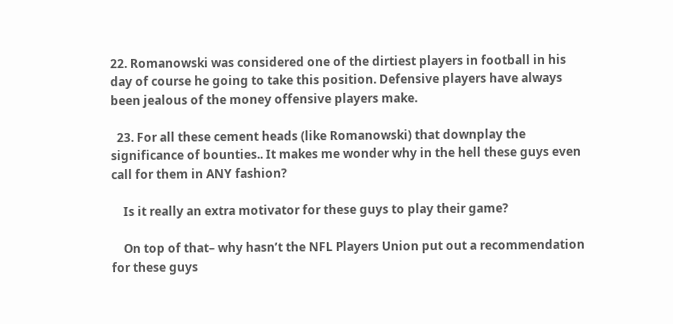22. Romanowski was considered one of the dirtiest players in football in his day of course he going to take this position. Defensive players have always been jealous of the money offensive players make.

  23. For all these cement heads (like Romanowski) that downplay the significance of bounties.. It makes me wonder why in the hell these guys even call for them in ANY fashion?

    Is it really an extra motivator for these guys to play their game?

    On top of that– why hasn’t the NFL Players Union put out a recommendation for these guys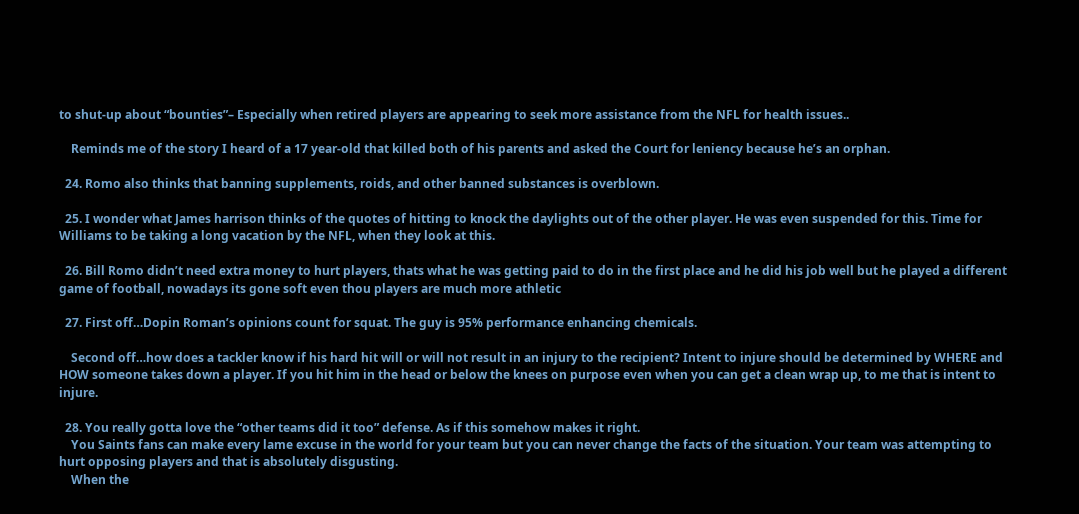to shut-up about “bounties”– Especially when retired players are appearing to seek more assistance from the NFL for health issues..

    Reminds me of the story I heard of a 17 year-old that killed both of his parents and asked the Court for leniency because he’s an orphan.

  24. Romo also thinks that banning supplements, roids, and other banned substances is overblown.

  25. I wonder what James harrison thinks of the quotes of hitting to knock the daylights out of the other player. He was even suspended for this. Time for Williams to be taking a long vacation by the NFL, when they look at this.

  26. Bill Romo didn’t need extra money to hurt players, thats what he was getting paid to do in the first place and he did his job well but he played a different game of football, nowadays its gone soft even thou players are much more athletic

  27. First off…Dopin Roman’s opinions count for squat. The guy is 95% performance enhancing chemicals.

    Second off…how does a tackler know if his hard hit will or will not result in an injury to the recipient? Intent to injure should be determined by WHERE and HOW someone takes down a player. If you hit him in the head or below the knees on purpose even when you can get a clean wrap up, to me that is intent to injure.

  28. You really gotta love the “other teams did it too” defense. As if this somehow makes it right.
    You Saints fans can make every lame excuse in the world for your team but you can never change the facts of the situation. Your team was attempting to hurt opposing players and that is absolutely disgusting.
    When the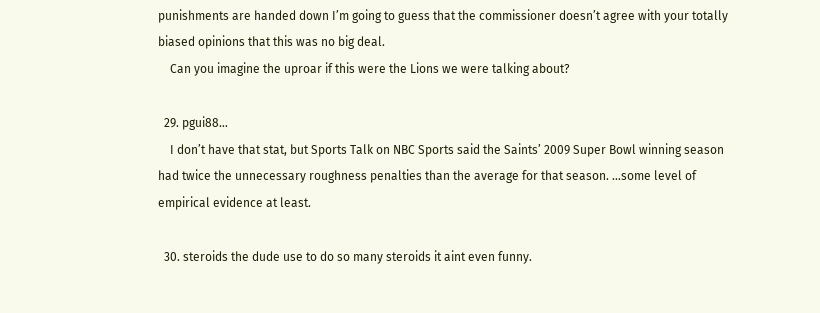punishments are handed down I’m going to guess that the commissioner doesn’t agree with your totally biased opinions that this was no big deal.
    Can you imagine the uproar if this were the Lions we were talking about?

  29. pgui88…
    I don’t have that stat, but Sports Talk on NBC Sports said the Saints’ 2009 Super Bowl winning season had twice the unnecessary roughness penalties than the average for that season. …some level of empirical evidence at least.

  30. steroids the dude use to do so many steroids it aint even funny.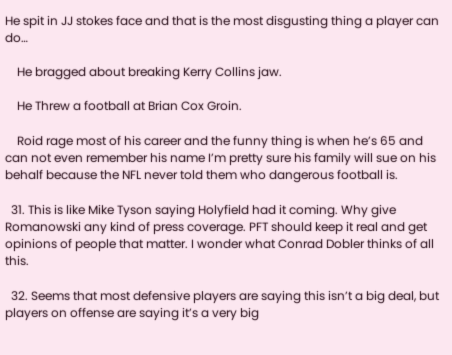He spit in JJ stokes face and that is the most disgusting thing a player can do…

    He bragged about breaking Kerry Collins jaw.

    He Threw a football at Brian Cox Groin.

    Roid rage most of his career and the funny thing is when he’s 65 and can not even remember his name I’m pretty sure his family will sue on his behalf because the NFL never told them who dangerous football is.

  31. This is like Mike Tyson saying Holyfield had it coming. Why give Romanowski any kind of press coverage. PFT should keep it real and get opinions of people that matter. I wonder what Conrad Dobler thinks of all this.

  32. Seems that most defensive players are saying this isn’t a big deal, but players on offense are saying it’s a very big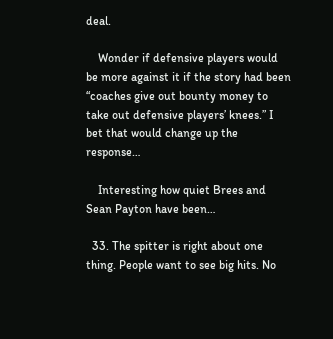deal.

    Wonder if defensive players would be more against it if the story had been “coaches give out bounty money to take out defensive players’ knees.” I bet that would change up the response…

    Interesting how quiet Brees and Sean Payton have been…

  33. The spitter is right about one thing. People want to see big hits. No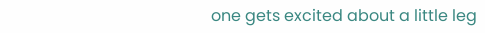one gets excited about a little leg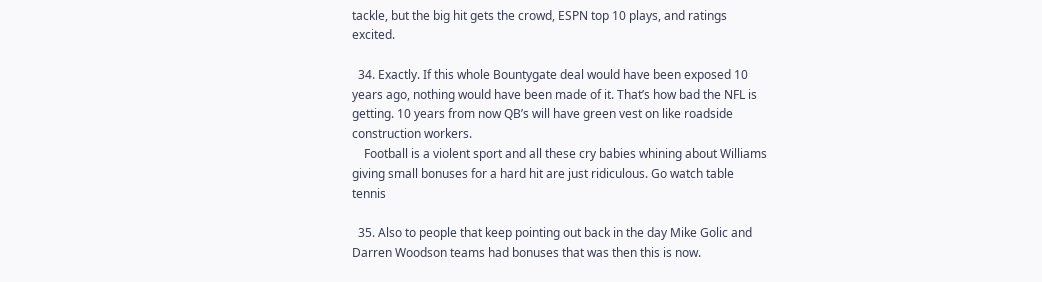tackle, but the big hit gets the crowd, ESPN top 10 plays, and ratings excited.

  34. Exactly. If this whole Bountygate deal would have been exposed 10 years ago, nothing would have been made of it. That’s how bad the NFL is getting. 10 years from now QB’s will have green vest on like roadside construction workers.
    Football is a violent sport and all these cry babies whining about Williams giving small bonuses for a hard hit are just ridiculous. Go watch table tennis

  35. Also to people that keep pointing out back in the day Mike Golic and Darren Woodson teams had bonuses that was then this is now.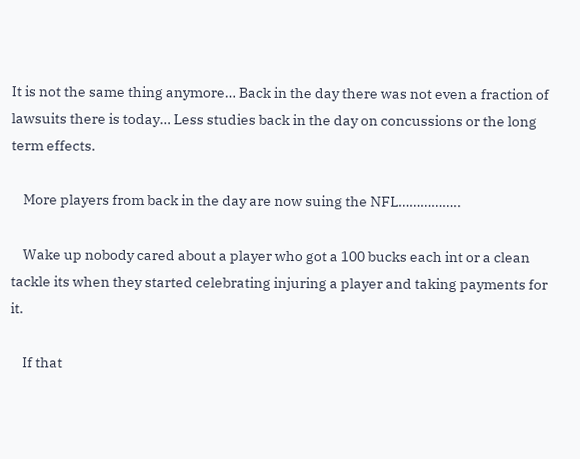It is not the same thing anymore… Back in the day there was not even a fraction of lawsuits there is today… Less studies back in the day on concussions or the long term effects.

    More players from back in the day are now suing the NFL……………..

    Wake up nobody cared about a player who got a 100 bucks each int or a clean tackle its when they started celebrating injuring a player and taking payments for it.

    If that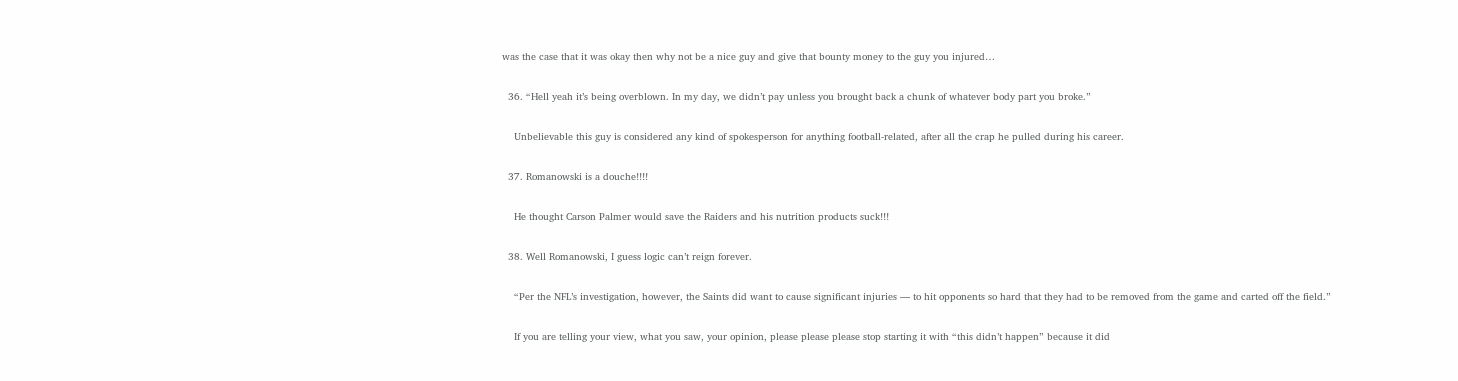was the case that it was okay then why not be a nice guy and give that bounty money to the guy you injured…

  36. “Hell yeah it’s being overblown. In my day, we didn’t pay unless you brought back a chunk of whatever body part you broke.”

    Unbelievable this guy is considered any kind of spokesperson for anything football-related, after all the crap he pulled during his career.

  37. Romanowski is a douche!!!!

    He thought Carson Palmer would save the Raiders and his nutrition products suck!!!

  38. Well Romanowski, I guess logic can’t reign forever.

    “Per the NFL’s investigation, however, the Saints did want to cause significant injuries — to hit opponents so hard that they had to be removed from the game and carted off the field.”

    If you are telling your view, what you saw, your opinion, please please please stop starting it with “this didn’t happen” because it did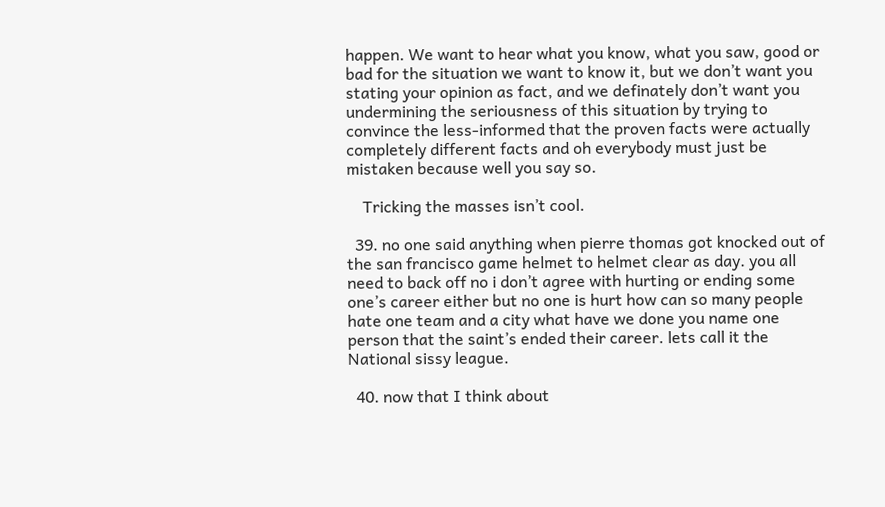happen. We want to hear what you know, what you saw, good or bad for the situation we want to know it, but we don’t want you stating your opinion as fact, and we definately don’t want you undermining the seriousness of this situation by trying to convince the less-informed that the proven facts were actually completely different facts and oh everybody must just be mistaken because well you say so.

    Tricking the masses isn’t cool.

  39. no one said anything when pierre thomas got knocked out of the san francisco game helmet to helmet clear as day. you all need to back off no i don’t agree with hurting or ending some one’s career either but no one is hurt how can so many people hate one team and a city what have we done you name one person that the saint’s ended their career. lets call it the National sissy league.

  40. now that I think about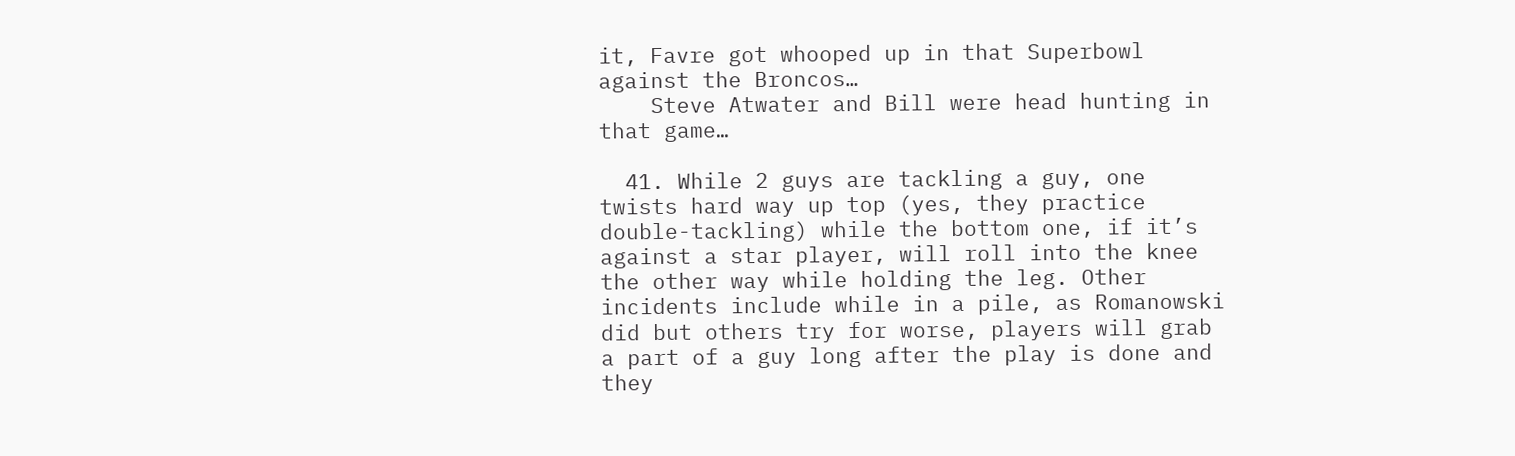it, Favre got whooped up in that Superbowl against the Broncos…
    Steve Atwater and Bill were head hunting in that game…

  41. While 2 guys are tackling a guy, one twists hard way up top (yes, they practice double-tackling) while the bottom one, if it’s against a star player, will roll into the knee the other way while holding the leg. Other incidents include while in a pile, as Romanowski did but others try for worse, players will grab a part of a guy long after the play is done and they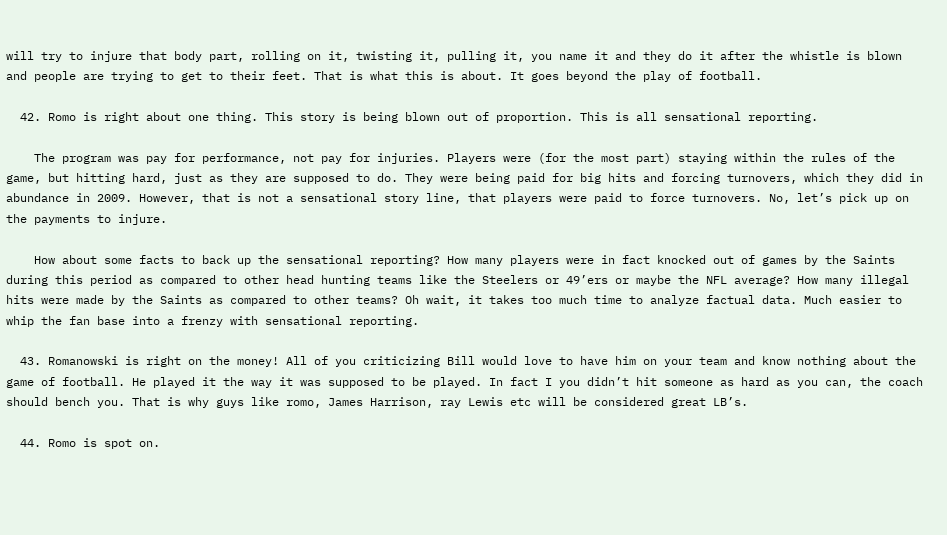will try to injure that body part, rolling on it, twisting it, pulling it, you name it and they do it after the whistle is blown and people are trying to get to their feet. That is what this is about. It goes beyond the play of football.

  42. Romo is right about one thing. This story is being blown out of proportion. This is all sensational reporting.

    The program was pay for performance, not pay for injuries. Players were (for the most part) staying within the rules of the game, but hitting hard, just as they are supposed to do. They were being paid for big hits and forcing turnovers, which they did in abundance in 2009. However, that is not a sensational story line, that players were paid to force turnovers. No, let’s pick up on the payments to injure.

    How about some facts to back up the sensational reporting? How many players were in fact knocked out of games by the Saints during this period as compared to other head hunting teams like the Steelers or 49’ers or maybe the NFL average? How many illegal hits were made by the Saints as compared to other teams? Oh wait, it takes too much time to analyze factual data. Much easier to whip the fan base into a frenzy with sensational reporting.

  43. Romanowski is right on the money! All of you criticizing Bill would love to have him on your team and know nothing about the game of football. He played it the way it was supposed to be played. In fact I you didn’t hit someone as hard as you can, the coach should bench you. That is why guys like romo, James Harrison, ray Lewis etc will be considered great LB’s.

  44. Romo is spot on.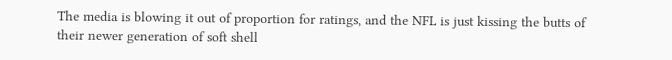The media is blowing it out of proportion for ratings, and the NFL is just kissing the butts of their newer generation of soft shell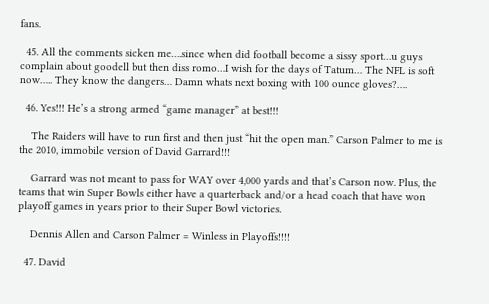fans.

  45. All the comments sicken me….since when did football become a sissy sport…u guys complain about goodell but then diss romo…I wish for the days of Tatum… The NFL is soft now….. They know the dangers… Damn whats next boxing with 100 ounce gloves?….

  46. Yes!!! He’s a strong armed “game manager” at best!!!

    The Raiders will have to run first and then just “hit the open man.” Carson Palmer to me is the 2010, immobile version of David Garrard!!!

    Garrard was not meant to pass for WAY over 4,000 yards and that’s Carson now. Plus, the teams that win Super Bowls either have a quarterback and/or a head coach that have won playoff games in years prior to their Super Bowl victories.

    Dennis Allen and Carson Palmer = Winless in Playoffs!!!!

  47. David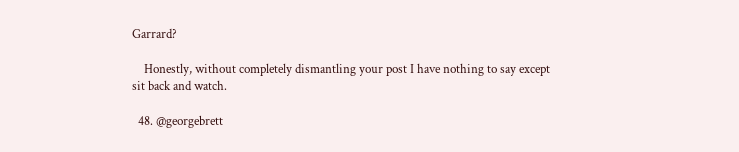Garrard?

    Honestly, without completely dismantling your post I have nothing to say except sit back and watch.

  48. @georgebrett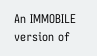An IMMOBILE version of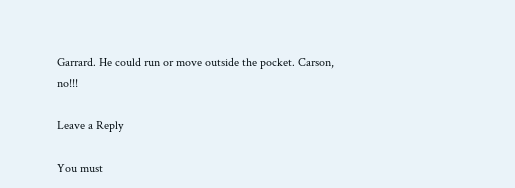Garrard. He could run or move outside the pocket. Carson, no!!!

Leave a Reply

You must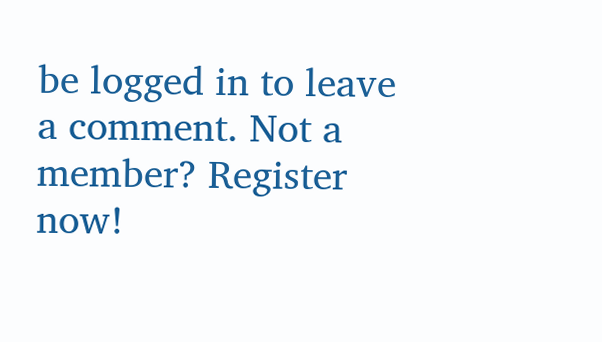be logged in to leave a comment. Not a member? Register now!